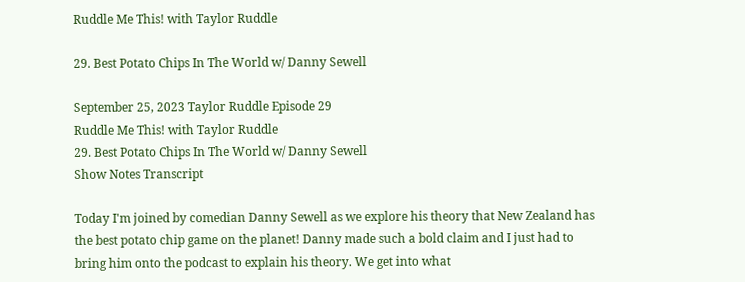Ruddle Me This! with Taylor Ruddle

29. Best Potato Chips In The World w/ Danny Sewell

September 25, 2023 Taylor Ruddle Episode 29
Ruddle Me This! with Taylor Ruddle
29. Best Potato Chips In The World w/ Danny Sewell
Show Notes Transcript

Today I'm joined by comedian Danny Sewell as we explore his theory that New Zealand has the best potato chip game on the planet! Danny made such a bold claim and I just had to bring him onto the podcast to explain his theory. We get into what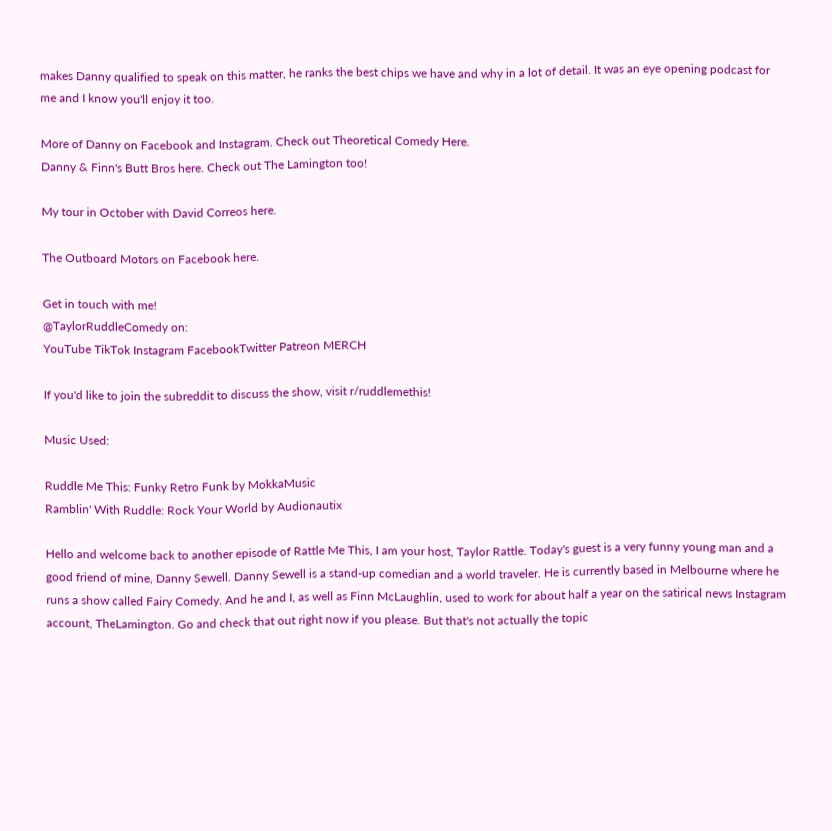makes Danny qualified to speak on this matter, he ranks the best chips we have and why in a lot of detail. It was an eye opening podcast for me and I know you'll enjoy it too.

More of Danny on Facebook and Instagram. Check out Theoretical Comedy Here.
Danny & Finn's Butt Bros here. Check out The Lamington too!

My tour in October with David Correos here.

The Outboard Motors on Facebook here.

Get in touch with me!
@TaylorRuddleComedy on:
YouTube TikTok Instagram FacebookTwitter Patreon MERCH

If you'd like to join the subreddit to discuss the show, visit r/ruddlemethis!

Music Used:

Ruddle Me This: Funky Retro Funk by MokkaMusic
Ramblin' With Ruddle: Rock Your World by Audionautix

Hello and welcome back to another episode of Rattle Me This, I am your host, Taylor Rattle. Today's guest is a very funny young man and a good friend of mine, Danny Sewell. Danny Sewell is a stand-up comedian and a world traveler. He is currently based in Melbourne where he runs a show called Fairy Comedy. And he and I, as well as Finn McLaughlin, used to work for about half a year on the satirical news Instagram account, TheLamington. Go and check that out right now if you please. But that's not actually the topic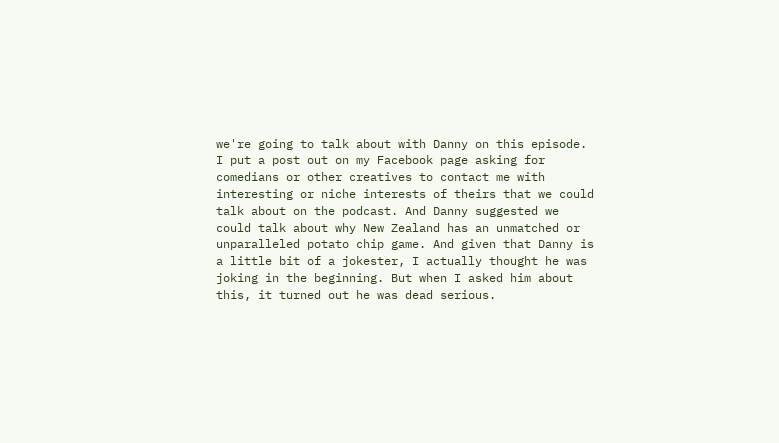we're going to talk about with Danny on this episode. I put a post out on my Facebook page asking for comedians or other creatives to contact me with interesting or niche interests of theirs that we could talk about on the podcast. And Danny suggested we could talk about why New Zealand has an unmatched or unparalleled potato chip game. And given that Danny is a little bit of a jokester, I actually thought he was joking in the beginning. But when I asked him about this, it turned out he was dead serious.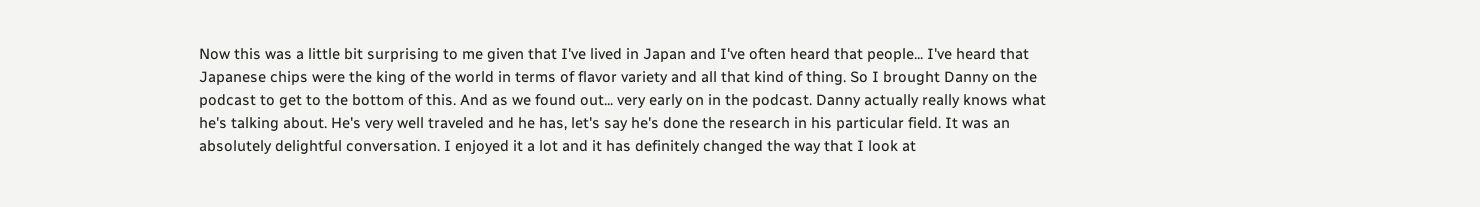Now this was a little bit surprising to me given that I've lived in Japan and I've often heard that people... I've heard that Japanese chips were the king of the world in terms of flavor variety and all that kind of thing. So I brought Danny on the podcast to get to the bottom of this. And as we found out... very early on in the podcast. Danny actually really knows what he's talking about. He's very well traveled and he has, let's say he's done the research in his particular field. It was an absolutely delightful conversation. I enjoyed it a lot and it has definitely changed the way that I look at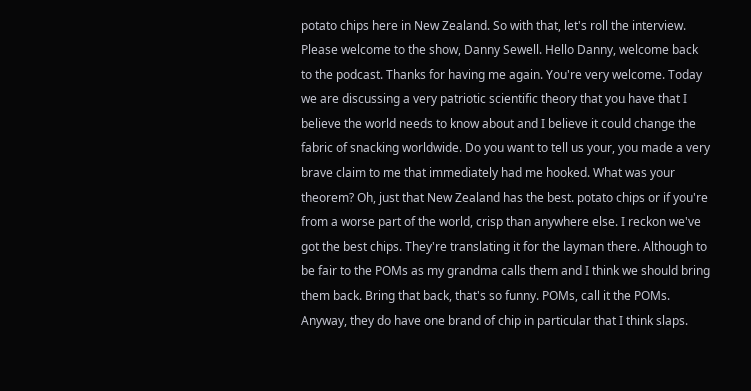potato chips here in New Zealand. So with that, let's roll the interview. Please welcome to the show, Danny Sewell. Hello Danny, welcome back to the podcast. Thanks for having me again. You're very welcome. Today we are discussing a very patriotic scientific theory that you have that I believe the world needs to know about and I believe it could change the fabric of snacking worldwide. Do you want to tell us your, you made a very brave claim to me that immediately had me hooked. What was your theorem? Oh, just that New Zealand has the best. potato chips or if you're from a worse part of the world, crisp than anywhere else. I reckon we've got the best chips. They're translating it for the layman there. Although to be fair to the POMs as my grandma calls them and I think we should bring them back. Bring that back, that's so funny. POMs, call it the POMs. Anyway, they do have one brand of chip in particular that I think slaps.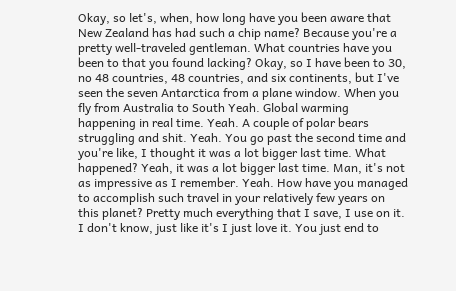Okay, so let's, when, how long have you been aware that New Zealand has had such a chip name? Because you're a pretty well-traveled gentleman. What countries have you been to that you found lacking? Okay, so I have been to 30, no 48 countries, 48 countries, and six continents, but I've seen the seven Antarctica from a plane window. When you fly from Australia to South Yeah. Global warming happening in real time. Yeah. A couple of polar bears struggling and shit. Yeah. You go past the second time and you're like, I thought it was a lot bigger last time. What happened? Yeah, it was a lot bigger last time. Man, it's not as impressive as I remember. Yeah. How have you managed to accomplish such travel in your relatively few years on this planet? Pretty much everything that I save, I use on it. I don't know, just like it's I just love it. You just end to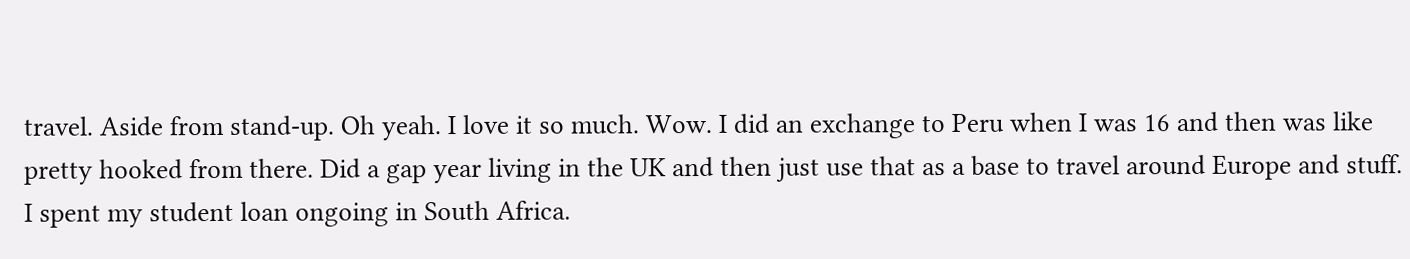travel. Aside from stand-up. Oh yeah. I love it so much. Wow. I did an exchange to Peru when I was 16 and then was like pretty hooked from there. Did a gap year living in the UK and then just use that as a base to travel around Europe and stuff. I spent my student loan ongoing in South Africa.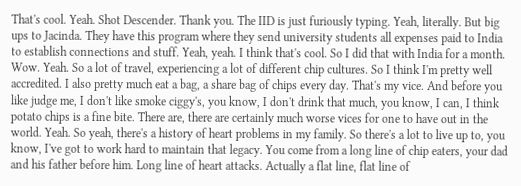That's cool. Yeah. Shot Descender. Thank you. The IID is just furiously typing. Yeah, literally. But big ups to Jacinda. They have this program where they send university students all expenses paid to India to establish connections and stuff. Yeah, yeah. I think that's cool. So I did that with India for a month. Wow. Yeah. So a lot of travel, experiencing a lot of different chip cultures. So I think I'm pretty well accredited. I also pretty much eat a bag, a share bag of chips every day. That's my vice. And before you like judge me, I don't like smoke ciggy's, you know, I don't drink that much, you know, I can, I think potato chips is a fine bite. There are, there are certainly much worse vices for one to have out in the world. Yeah. So yeah, there's a history of heart problems in my family. So there's a lot to live up to, you know, I've got to work hard to maintain that legacy. You come from a long line of chip eaters, your dad and his father before him. Long line of heart attacks. Actually a flat line, flat line of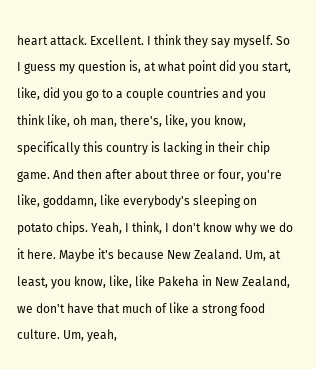heart attack. Excellent. I think they say myself. So I guess my question is, at what point did you start, like, did you go to a couple countries and you think like, oh man, there's, like, you know, specifically this country is lacking in their chip game. And then after about three or four, you're like, goddamn, like everybody's sleeping on potato chips. Yeah, I think, I don't know why we do it here. Maybe it's because New Zealand. Um, at least, you know, like, like Pakeha in New Zealand, we don't have that much of like a strong food culture. Um, yeah,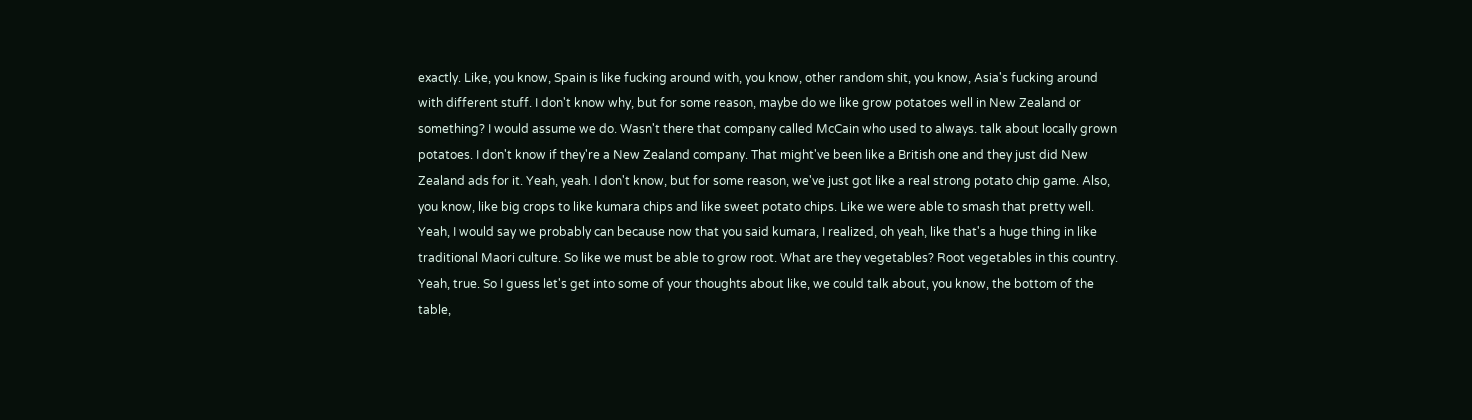exactly. Like, you know, Spain is like fucking around with, you know, other random shit, you know, Asia's fucking around with different stuff. I don't know why, but for some reason, maybe do we like grow potatoes well in New Zealand or something? I would assume we do. Wasn't there that company called McCain who used to always. talk about locally grown potatoes. I don't know if they're a New Zealand company. That might've been like a British one and they just did New Zealand ads for it. Yeah, yeah. I don't know, but for some reason, we've just got like a real strong potato chip game. Also, you know, like big crops to like kumara chips and like sweet potato chips. Like we were able to smash that pretty well. Yeah, I would say we probably can because now that you said kumara, I realized, oh yeah, like that's a huge thing in like traditional Maori culture. So like we must be able to grow root. What are they vegetables? Root vegetables in this country. Yeah, true. So I guess let's get into some of your thoughts about like, we could talk about, you know, the bottom of the table,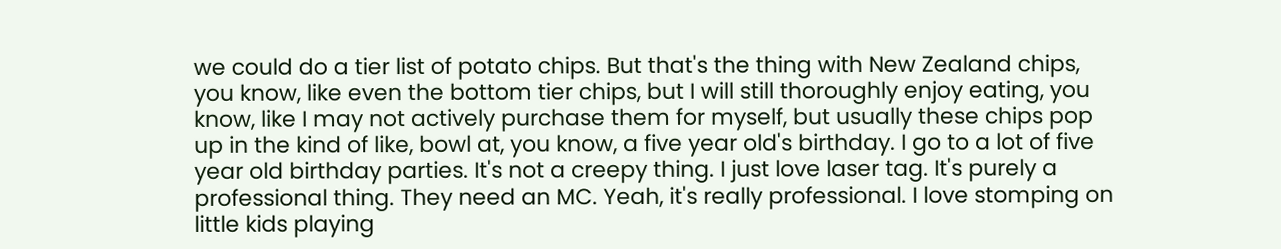we could do a tier list of potato chips. But that's the thing with New Zealand chips, you know, like even the bottom tier chips, but I will still thoroughly enjoy eating, you know, like I may not actively purchase them for myself, but usually these chips pop up in the kind of like, bowl at, you know, a five year old's birthday. I go to a lot of five year old birthday parties. It's not a creepy thing. I just love laser tag. It's purely a professional thing. They need an MC. Yeah, it's really professional. I love stomping on little kids playing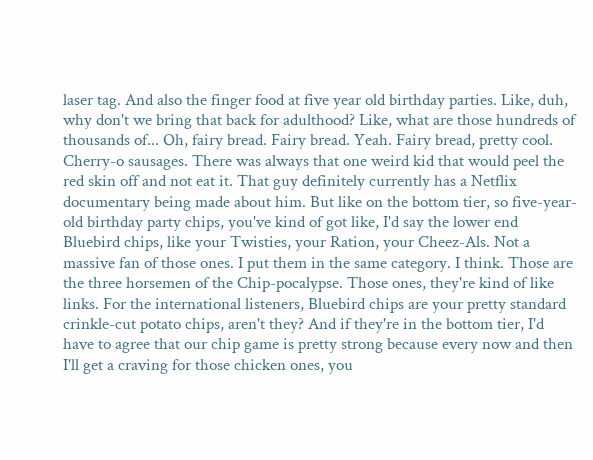laser tag. And also the finger food at five year old birthday parties. Like, duh, why don't we bring that back for adulthood? Like, what are those hundreds of thousands of... Oh, fairy bread. Fairy bread. Yeah. Fairy bread, pretty cool. Cherry-o sausages. There was always that one weird kid that would peel the red skin off and not eat it. That guy definitely currently has a Netflix documentary being made about him. But like on the bottom tier, so five-year-old birthday party chips, you've kind of got like, I'd say the lower end Bluebird chips, like your Twisties, your Ration, your Cheez-Als. Not a massive fan of those ones. I put them in the same category. I think. Those are the three horsemen of the Chip-pocalypse. Those ones, they're kind of like links. For the international listeners, Bluebird chips are your pretty standard crinkle-cut potato chips, aren't they? And if they're in the bottom tier, I'd have to agree that our chip game is pretty strong because every now and then I'll get a craving for those chicken ones, you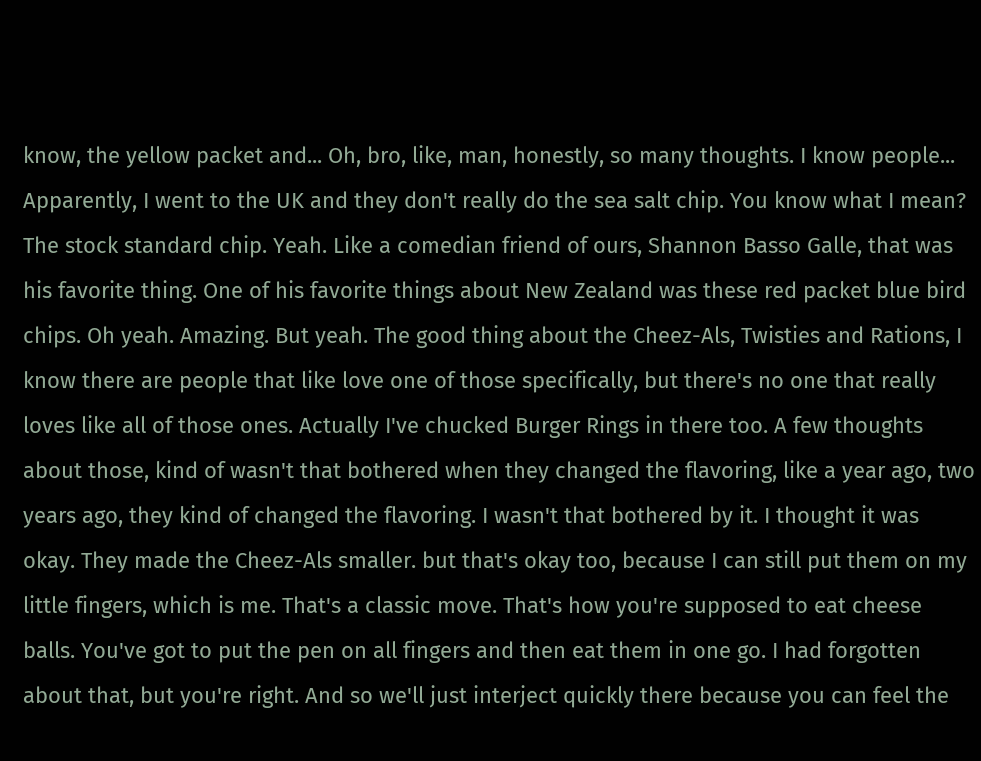know, the yellow packet and... Oh, bro, like, man, honestly, so many thoughts. I know people... Apparently, I went to the UK and they don't really do the sea salt chip. You know what I mean? The stock standard chip. Yeah. Like a comedian friend of ours, Shannon Basso Galle, that was his favorite thing. One of his favorite things about New Zealand was these red packet blue bird chips. Oh yeah. Amazing. But yeah. The good thing about the Cheez-Als, Twisties and Rations, I know there are people that like love one of those specifically, but there's no one that really loves like all of those ones. Actually I've chucked Burger Rings in there too. A few thoughts about those, kind of wasn't that bothered when they changed the flavoring, like a year ago, two years ago, they kind of changed the flavoring. I wasn't that bothered by it. I thought it was okay. They made the Cheez-Als smaller. but that's okay too, because I can still put them on my little fingers, which is me. That's a classic move. That's how you're supposed to eat cheese balls. You've got to put the pen on all fingers and then eat them in one go. I had forgotten about that, but you're right. And so we'll just interject quickly there because you can feel the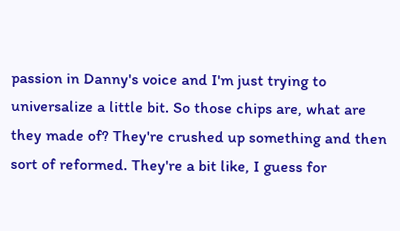passion in Danny's voice and I'm just trying to universalize a little bit. So those chips are, what are they made of? They're crushed up something and then sort of reformed. They're a bit like, I guess for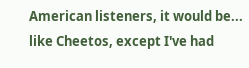American listeners, it would be... like Cheetos, except I've had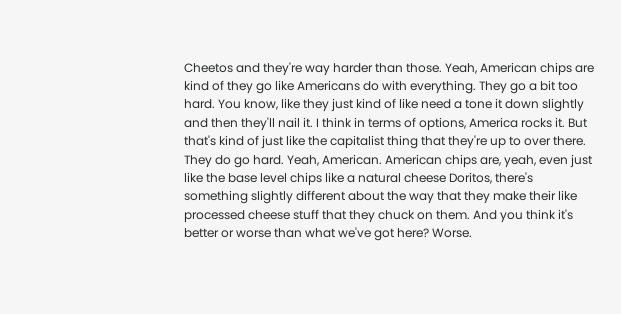Cheetos and they're way harder than those. Yeah, American chips are kind of they go like Americans do with everything. They go a bit too hard. You know, like they just kind of like need a tone it down slightly and then they'll nail it. I think in terms of options, America rocks it. But that's kind of just like the capitalist thing that they're up to over there. They do go hard. Yeah, American. American chips are, yeah, even just like the base level chips like a natural cheese Doritos, there's something slightly different about the way that they make their like processed cheese stuff that they chuck on them. And you think it's better or worse than what we've got here? Worse.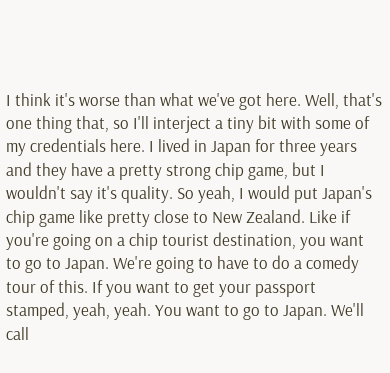I think it's worse than what we've got here. Well, that's one thing that, so I'll interject a tiny bit with some of my credentials here. I lived in Japan for three years and they have a pretty strong chip game, but I wouldn't say it's quality. So yeah, I would put Japan's chip game like pretty close to New Zealand. Like if you're going on a chip tourist destination, you want to go to Japan. We're going to have to do a comedy tour of this. If you want to get your passport stamped, yeah, yeah. You want to go to Japan. We'll call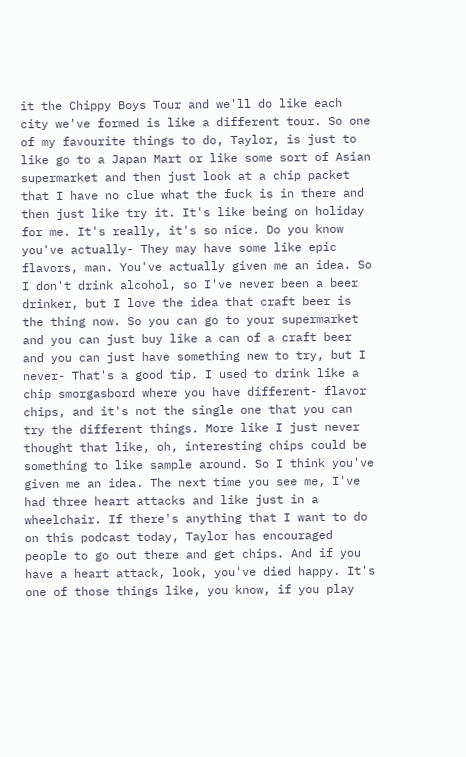it the Chippy Boys Tour and we'll do like each city we've formed is like a different tour. So one of my favourite things to do, Taylor, is just to like go to a Japan Mart or like some sort of Asian supermarket and then just look at a chip packet that I have no clue what the fuck is in there and then just like try it. It's like being on holiday for me. It's really, it's so nice. Do you know you've actually- They may have some like epic flavors, man. You've actually given me an idea. So I don't drink alcohol, so I've never been a beer drinker, but I love the idea that craft beer is the thing now. So you can go to your supermarket and you can just buy like a can of a craft beer and you can just have something new to try, but I never- That's a good tip. I used to drink like a chip smorgasbord where you have different- flavor chips, and it's not the single one that you can try the different things. More like I just never thought that like, oh, interesting chips could be something to like sample around. So I think you've given me an idea. The next time you see me, I've had three heart attacks and like just in a wheelchair. If there's anything that I want to do on this podcast today, Taylor has encouraged people to go out there and get chips. And if you have a heart attack, look, you've died happy. It's one of those things like, you know, if you play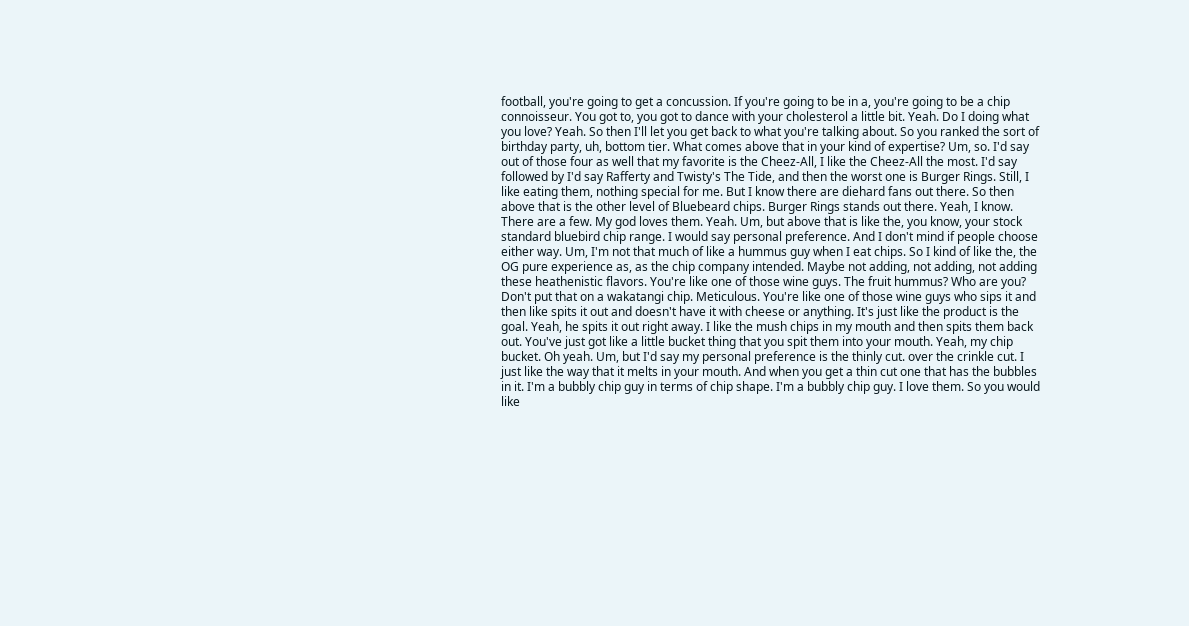football, you're going to get a concussion. If you're going to be in a, you're going to be a chip connoisseur. You got to, you got to dance with your cholesterol a little bit. Yeah. Do I doing what you love? Yeah. So then I'll let you get back to what you're talking about. So you ranked the sort of birthday party, uh, bottom tier. What comes above that in your kind of expertise? Um, so. I'd say out of those four as well that my favorite is the Cheez-All, I like the Cheez-All the most. I'd say followed by I'd say Rafferty and Twisty's The Tide, and then the worst one is Burger Rings. Still, I like eating them, nothing special for me. But I know there are diehard fans out there. So then above that is the other level of Bluebeard chips. Burger Rings stands out there. Yeah, I know. There are a few. My god loves them. Yeah. Um, but above that is like the, you know, your stock standard bluebird chip range. I would say personal preference. And I don't mind if people choose either way. Um, I'm not that much of like a hummus guy when I eat chips. So I kind of like the, the OG pure experience as, as the chip company intended. Maybe not adding, not adding, not adding these heathenistic flavors. You're like one of those wine guys. The fruit hummus? Who are you? Don't put that on a wakatangi chip. Meticulous. You're like one of those wine guys who sips it and then like spits it out and doesn't have it with cheese or anything. It's just like the product is the goal. Yeah, he spits it out right away. I like the mush chips in my mouth and then spits them back out. You've just got like a little bucket thing that you spit them into your mouth. Yeah, my chip bucket. Oh yeah. Um, but I'd say my personal preference is the thinly cut. over the crinkle cut. I just like the way that it melts in your mouth. And when you get a thin cut one that has the bubbles in it. I'm a bubbly chip guy in terms of chip shape. I'm a bubbly chip guy. I love them. So you would like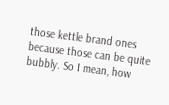those kettle brand ones because those can be quite bubbly. So I mean, how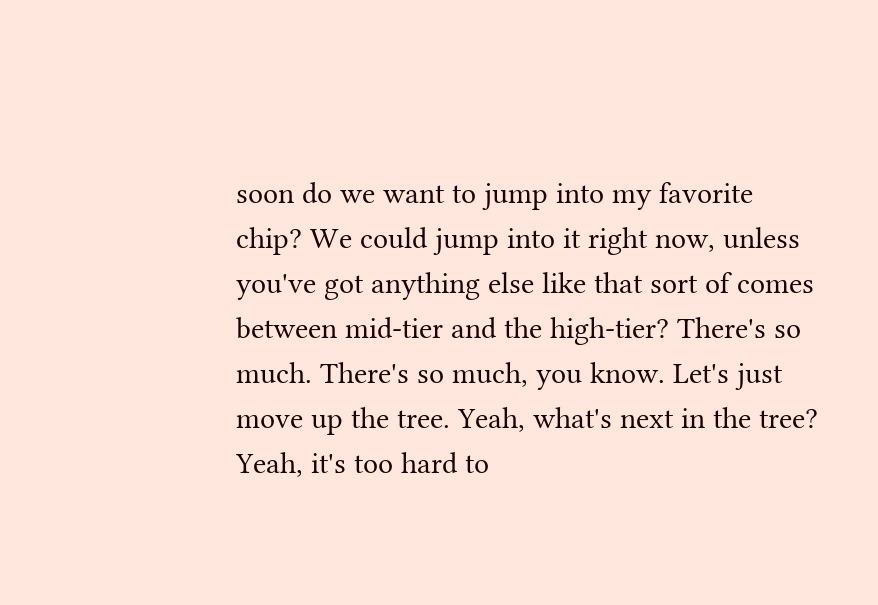soon do we want to jump into my favorite chip? We could jump into it right now, unless you've got anything else like that sort of comes between mid-tier and the high-tier? There's so much. There's so much, you know. Let's just move up the tree. Yeah, what's next in the tree? Yeah, it's too hard to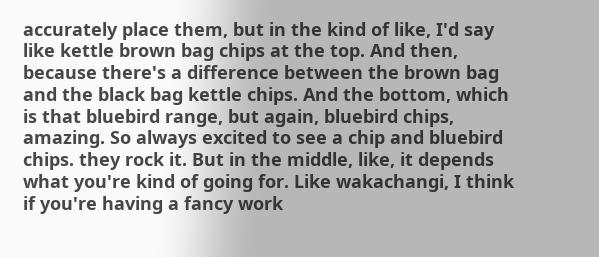accurately place them, but in the kind of like, I'd say like kettle brown bag chips at the top. And then, because there's a difference between the brown bag and the black bag kettle chips. And the bottom, which is that bluebird range, but again, bluebird chips, amazing. So always excited to see a chip and bluebird chips. they rock it. But in the middle, like, it depends what you're kind of going for. Like wakachangi, I think if you're having a fancy work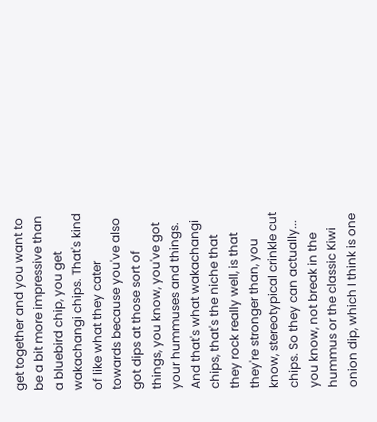get together and you want to be a bit more impressive than a bluebird chip, you get wakachangi chips. That's kind of like what they cater towards because you've also got dips at those sort of things, you know, you've got your hummuses and things. And that's what wakachangi chips, that's the niche that they rock really well, is that they're stronger than, you know, stereotypical crinkle cut chips. So they can actually... you know, not break in the hummus or the classic Kiwi onion dip, which I think is one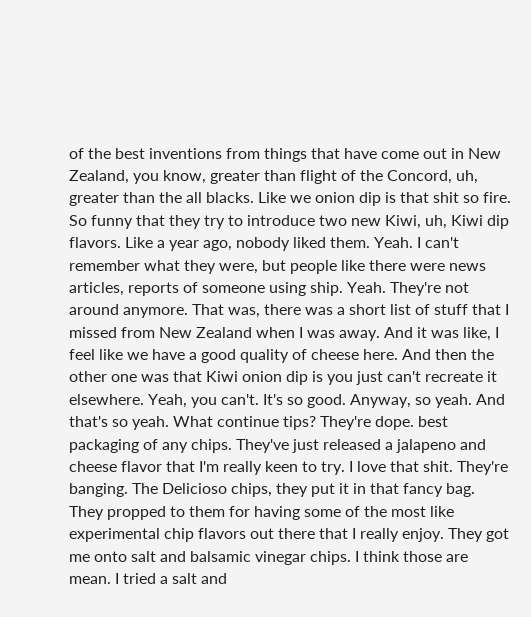of the best inventions from things that have come out in New Zealand, you know, greater than flight of the Concord, uh, greater than the all blacks. Like we onion dip is that shit so fire. So funny that they try to introduce two new Kiwi, uh, Kiwi dip flavors. Like a year ago, nobody liked them. Yeah. I can't remember what they were, but people like there were news articles, reports of someone using ship. Yeah. They're not around anymore. That was, there was a short list of stuff that I missed from New Zealand when I was away. And it was like, I feel like we have a good quality of cheese here. And then the other one was that Kiwi onion dip is you just can't recreate it elsewhere. Yeah, you can't. It's so good. Anyway, so yeah. And that's so yeah. What continue tips? They're dope. best packaging of any chips. They've just released a jalapeno and cheese flavor that I'm really keen to try. I love that shit. They're banging. The Delicioso chips, they put it in that fancy bag. They propped to them for having some of the most like experimental chip flavors out there that I really enjoy. They got me onto salt and balsamic vinegar chips. I think those are mean. I tried a salt and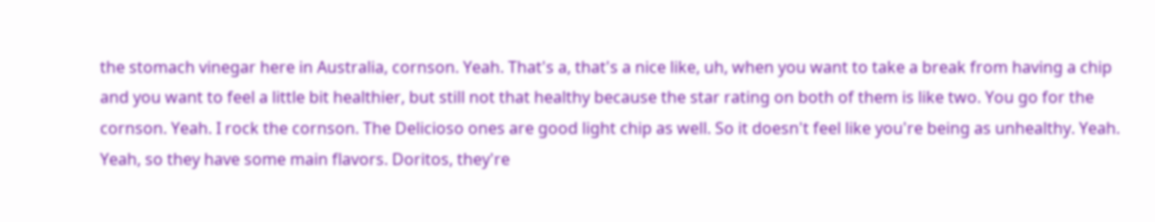the stomach vinegar here in Australia, cornson. Yeah. That's a, that's a nice like, uh, when you want to take a break from having a chip and you want to feel a little bit healthier, but still not that healthy because the star rating on both of them is like two. You go for the cornson. Yeah. I rock the cornson. The Delicioso ones are good light chip as well. So it doesn't feel like you're being as unhealthy. Yeah. Yeah, so they have some main flavors. Doritos, they're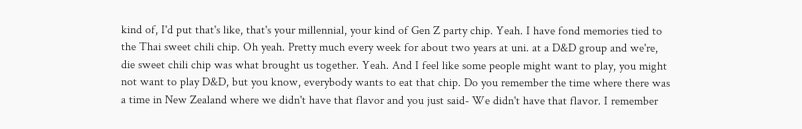kind of, I'd put that's like, that's your millennial, your kind of Gen Z party chip. Yeah. I have fond memories tied to the Thai sweet chili chip. Oh yeah. Pretty much every week for about two years at uni. at a D&D group and we're, die sweet chili chip was what brought us together. Yeah. And I feel like some people might want to play, you might not want to play D&D, but you know, everybody wants to eat that chip. Do you remember the time where there was a time in New Zealand where we didn't have that flavor and you just said- We didn't have that flavor. I remember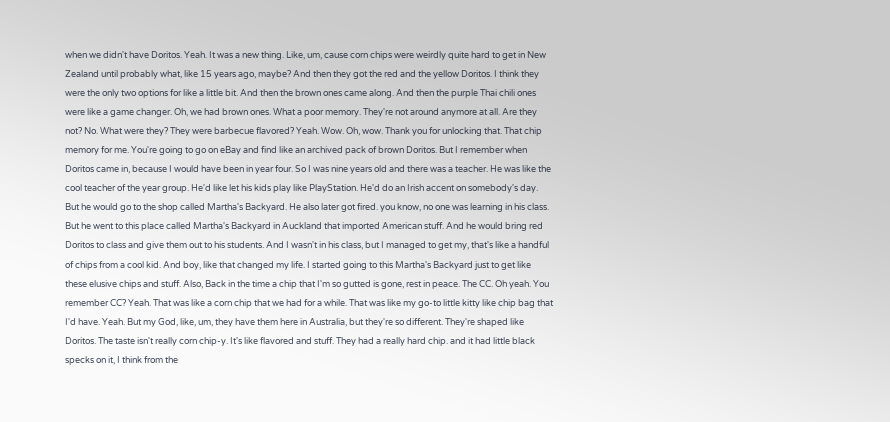when we didn't have Doritos. Yeah. It was a new thing. Like, um, cause corn chips were weirdly quite hard to get in New Zealand until probably what, like 15 years ago, maybe? And then they got the red and the yellow Doritos. I think they were the only two options for like a little bit. And then the brown ones came along. And then the purple Thai chili ones were like a game changer. Oh, we had brown ones. What a poor memory. They're not around anymore at all. Are they not? No. What were they? They were barbecue flavored? Yeah. Wow. Oh, wow. Thank you for unlocking that. That chip memory for me. You're going to go on eBay and find like an archived pack of brown Doritos. But I remember when Doritos came in, because I would have been in year four. So I was nine years old and there was a teacher. He was like the cool teacher of the year group. He'd like let his kids play like PlayStation. He'd do an Irish accent on somebody's day. But he would go to the shop called Martha's Backyard. He also later got fired. you know, no one was learning in his class. But he went to this place called Martha's Backyard in Auckland that imported American stuff. And he would bring red Doritos to class and give them out to his students. And I wasn't in his class, but I managed to get my, that's like a handful of chips from a cool kid. And boy, like that changed my life. I started going to this Martha's Backyard just to get like these elusive chips and stuff. Also, Back in the time a chip that I'm so gutted is gone, rest in peace. The CC. Oh yeah. You remember CC? Yeah. That was like a corn chip that we had for a while. That was like my go-to little kitty like chip bag that I'd have. Yeah. But my God, like, um, they have them here in Australia, but they're so different. They're shaped like Doritos. The taste isn't really corn chip-y. It's like flavored and stuff. They had a really hard chip. and it had little black specks on it, I think from the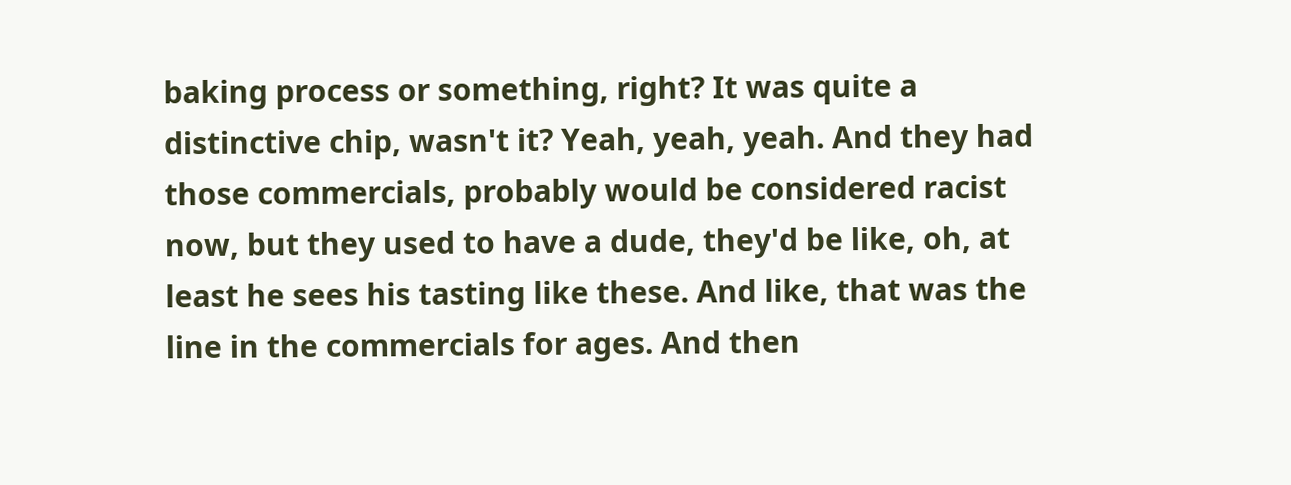baking process or something, right? It was quite a distinctive chip, wasn't it? Yeah, yeah, yeah. And they had those commercials, probably would be considered racist now, but they used to have a dude, they'd be like, oh, at least he sees his tasting like these. And like, that was the line in the commercials for ages. And then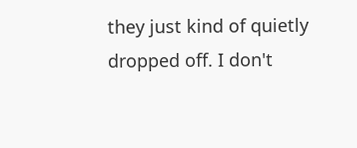they just kind of quietly dropped off. I don't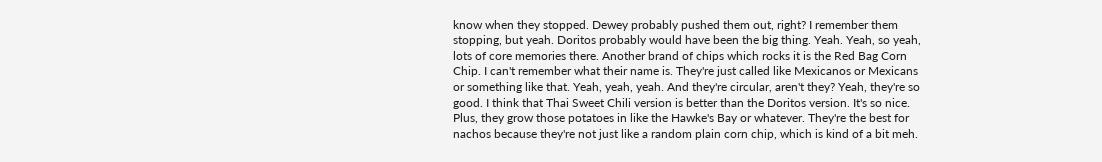know when they stopped. Dewey probably pushed them out, right? I remember them stopping, but yeah. Doritos probably would have been the big thing. Yeah. Yeah, so yeah, lots of core memories there. Another brand of chips which rocks it is the Red Bag Corn Chip. I can't remember what their name is. They're just called like Mexicanos or Mexicans or something like that. Yeah, yeah, yeah. And they're circular, aren't they? Yeah, they're so good. I think that Thai Sweet Chili version is better than the Doritos version. It's so nice. Plus, they grow those potatoes in like the Hawke's Bay or whatever. They're the best for nachos because they're not just like a random plain corn chip, which is kind of a bit meh.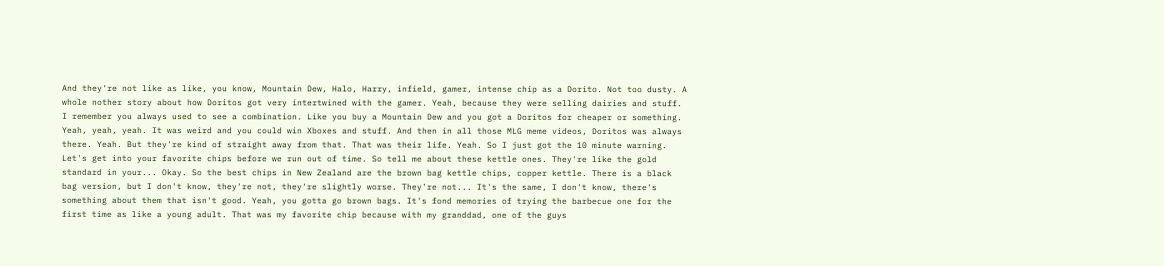And they're not like as like, you know, Mountain Dew, Halo, Harry, infield, gamer, intense chip as a Dorito. Not too dusty. A whole nother story about how Doritos got very intertwined with the gamer. Yeah, because they were selling dairies and stuff. I remember you always used to see a combination. Like you buy a Mountain Dew and you got a Doritos for cheaper or something. Yeah, yeah, yeah. It was weird and you could win Xboxes and stuff. And then in all those MLG meme videos, Doritos was always there. Yeah. But they're kind of straight away from that. That was their life. Yeah. So I just got the 10 minute warning. Let's get into your favorite chips before we run out of time. So tell me about these kettle ones. They're like the gold standard in your... Okay. So the best chips in New Zealand are the brown bag kettle chips, copper kettle. There is a black bag version, but I don't know, they're not, they're slightly worse. They're not... It's the same, I don't know, there's something about them that isn't good. Yeah, you gotta go brown bags. It's fond memories of trying the barbecue one for the first time as like a young adult. That was my favorite chip because with my granddad, one of the guys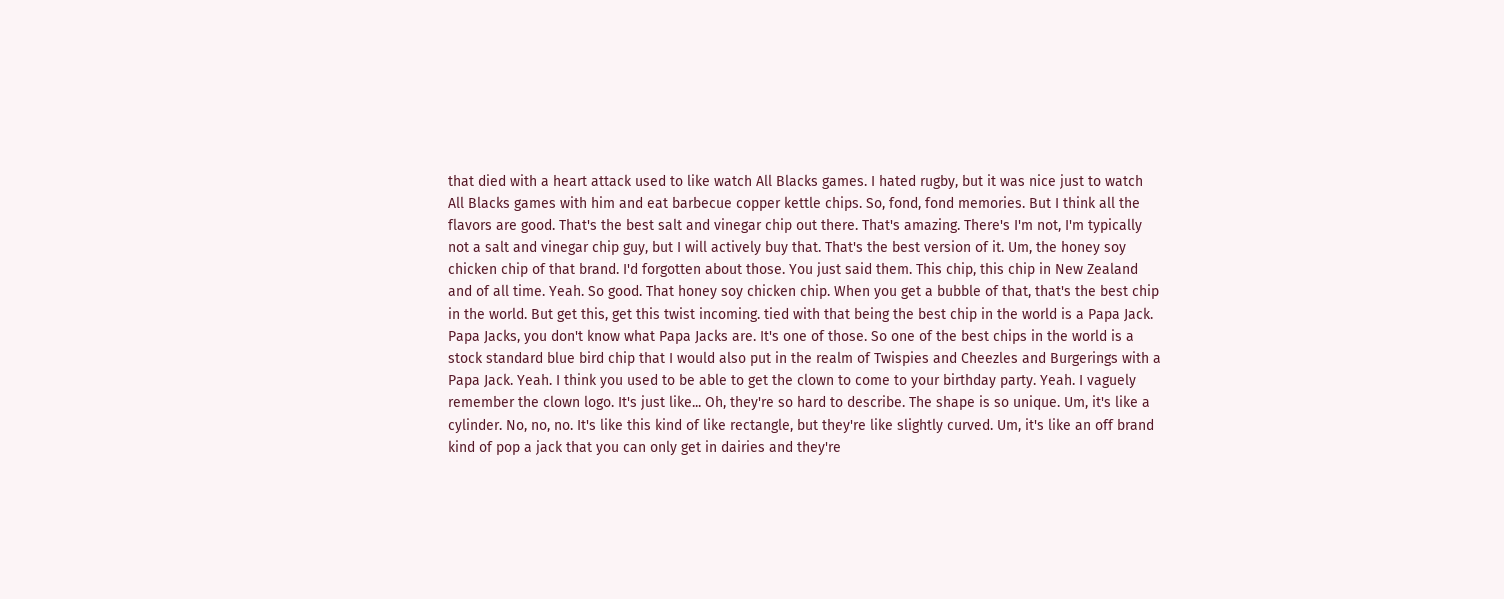that died with a heart attack used to like watch All Blacks games. I hated rugby, but it was nice just to watch All Blacks games with him and eat barbecue copper kettle chips. So, fond, fond memories. But I think all the flavors are good. That's the best salt and vinegar chip out there. That's amazing. There's I'm not, I'm typically not a salt and vinegar chip guy, but I will actively buy that. That's the best version of it. Um, the honey soy chicken chip of that brand. I'd forgotten about those. You just said them. This chip, this chip in New Zealand and of all time. Yeah. So good. That honey soy chicken chip. When you get a bubble of that, that's the best chip in the world. But get this, get this twist incoming. tied with that being the best chip in the world is a Papa Jack. Papa Jacks, you don't know what Papa Jacks are. It's one of those. So one of the best chips in the world is a stock standard blue bird chip that I would also put in the realm of Twispies and Cheezles and Burgerings with a Papa Jack. Yeah. I think you used to be able to get the clown to come to your birthday party. Yeah. I vaguely remember the clown logo. It's just like... Oh, they're so hard to describe. The shape is so unique. Um, it's like a cylinder. No, no, no. It's like this kind of like rectangle, but they're like slightly curved. Um, it's like an off brand kind of pop a jack that you can only get in dairies and they're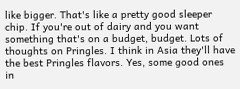like bigger. That's like a pretty good sleeper chip. If you're out of dairy and you want something that's on a budget, budget. Lots of thoughts on Pringles. I think in Asia they'll have the best Pringles flavors. Yes, some good ones in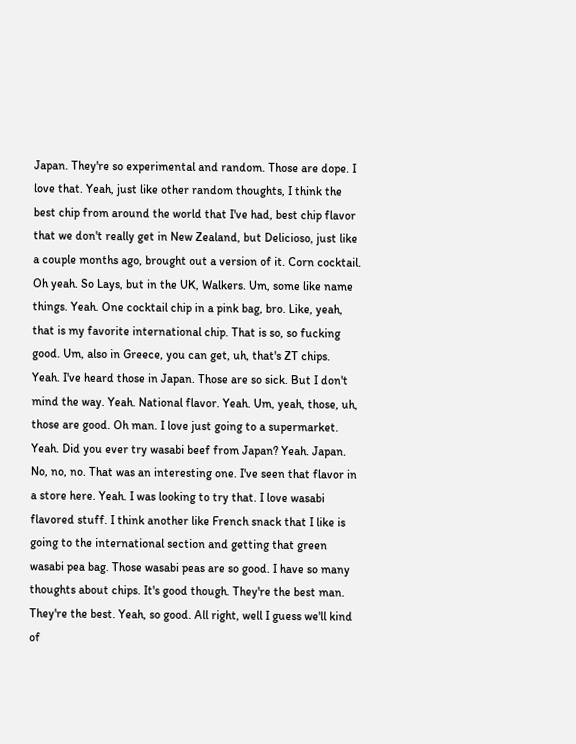Japan. They're so experimental and random. Those are dope. I love that. Yeah, just like other random thoughts, I think the best chip from around the world that I've had, best chip flavor that we don't really get in New Zealand, but Delicioso, just like a couple months ago, brought out a version of it. Corn cocktail. Oh yeah. So Lays, but in the UK, Walkers. Um, some like name things. Yeah. One cocktail chip in a pink bag, bro. Like, yeah, that is my favorite international chip. That is so, so fucking good. Um, also in Greece, you can get, uh, that's ZT chips. Yeah. I've heard those in Japan. Those are so sick. But I don't mind the way. Yeah. National flavor. Yeah. Um, yeah, those, uh, those are good. Oh man. I love just going to a supermarket. Yeah. Did you ever try wasabi beef from Japan? Yeah. Japan. No, no, no. That was an interesting one. I've seen that flavor in a store here. Yeah. I was looking to try that. I love wasabi flavored stuff. I think another like French snack that I like is going to the international section and getting that green wasabi pea bag. Those wasabi peas are so good. I have so many thoughts about chips. It's good though. They're the best man. They're the best. Yeah, so good. All right, well I guess we'll kind of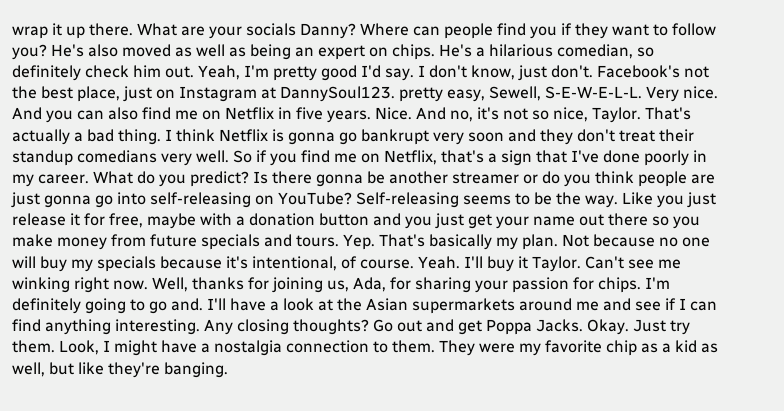wrap it up there. What are your socials Danny? Where can people find you if they want to follow you? He's also moved as well as being an expert on chips. He's a hilarious comedian, so definitely check him out. Yeah, I'm pretty good I'd say. I don't know, just don't. Facebook's not the best place, just on Instagram at DannySoul123. pretty easy, Sewell, S-E-W-E-L-L. Very nice. And you can also find me on Netflix in five years. Nice. And no, it's not so nice, Taylor. That's actually a bad thing. I think Netflix is gonna go bankrupt very soon and they don't treat their standup comedians very well. So if you find me on Netflix, that's a sign that I've done poorly in my career. What do you predict? Is there gonna be another streamer or do you think people are just gonna go into self-releasing on YouTube? Self-releasing seems to be the way. Like you just release it for free, maybe with a donation button and you just get your name out there so you make money from future specials and tours. Yep. That's basically my plan. Not because no one will buy my specials because it's intentional, of course. Yeah. I'll buy it Taylor. Can't see me winking right now. Well, thanks for joining us, Ada, for sharing your passion for chips. I'm definitely going to go and. I'll have a look at the Asian supermarkets around me and see if I can find anything interesting. Any closing thoughts? Go out and get Poppa Jacks. Okay. Just try them. Look, I might have a nostalgia connection to them. They were my favorite chip as a kid as well, but like they're banging.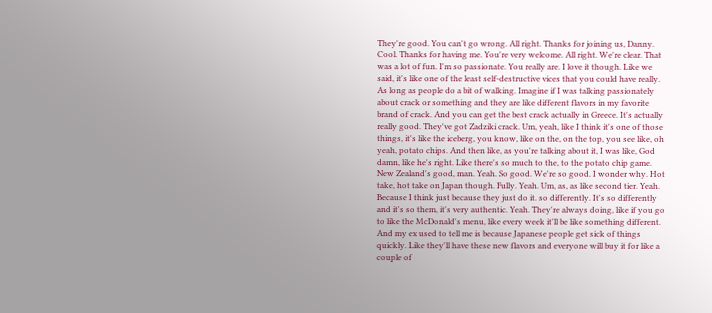They're good. You can't go wrong. All right. Thanks for joining us, Danny. Cool. Thanks for having me. You're very welcome. All right. We're clear. That was a lot of fun. I'm so passionate. You really are. I love it though. Like we said, it's like one of the least self-destructive vices that you could have really. As long as people do a bit of walking. Imagine if I was talking passionately about crack or something and they are like different flavors in my favorite brand of crack. And you can get the best crack actually in Greece. It's actually really good. They've got Zadziki crack. Um, yeah, like I think it's one of those things, it's like the iceberg, you know, like on the, on the top, you see like, oh yeah, potato chips. And then like, as you're talking about it, I was like, God damn, like he's right. Like there's so much to the, to the potato chip game. New Zealand's good, man. Yeah. So good. We're so good. I wonder why. Hot take, hot take on Japan though. Fully. Yeah. Um, as, as like second tier. Yeah. Because I think just because they just do it. so differently. It's so differently and it's so them, it's very authentic. Yeah. They're always doing, like if you go to like the McDonald's menu, like every week it'll be like something different. And my ex used to tell me is because Japanese people get sick of things quickly. Like they'll have these new flavors and everyone will buy it for like a couple of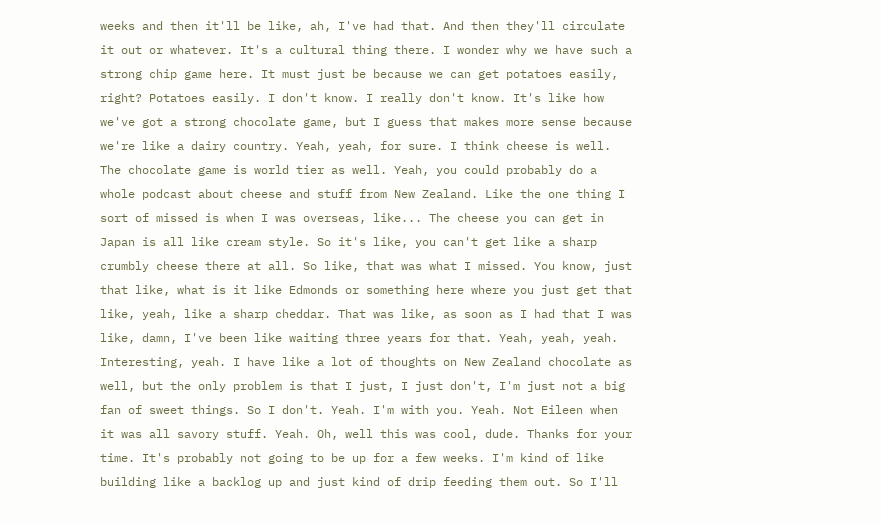weeks and then it'll be like, ah, I've had that. And then they'll circulate it out or whatever. It's a cultural thing there. I wonder why we have such a strong chip game here. It must just be because we can get potatoes easily, right? Potatoes easily. I don't know. I really don't know. It's like how we've got a strong chocolate game, but I guess that makes more sense because we're like a dairy country. Yeah, yeah, for sure. I think cheese is well. The chocolate game is world tier as well. Yeah, you could probably do a whole podcast about cheese and stuff from New Zealand. Like the one thing I sort of missed is when I was overseas, like... The cheese you can get in Japan is all like cream style. So it's like, you can't get like a sharp crumbly cheese there at all. So like, that was what I missed. You know, just that like, what is it like Edmonds or something here where you just get that like, yeah, like a sharp cheddar. That was like, as soon as I had that I was like, damn, I've been like waiting three years for that. Yeah, yeah, yeah. Interesting, yeah. I have like a lot of thoughts on New Zealand chocolate as well, but the only problem is that I just, I just don't, I'm just not a big fan of sweet things. So I don't. Yeah. I'm with you. Yeah. Not Eileen when it was all savory stuff. Yeah. Oh, well this was cool, dude. Thanks for your time. It's probably not going to be up for a few weeks. I'm kind of like building like a backlog up and just kind of drip feeding them out. So I'll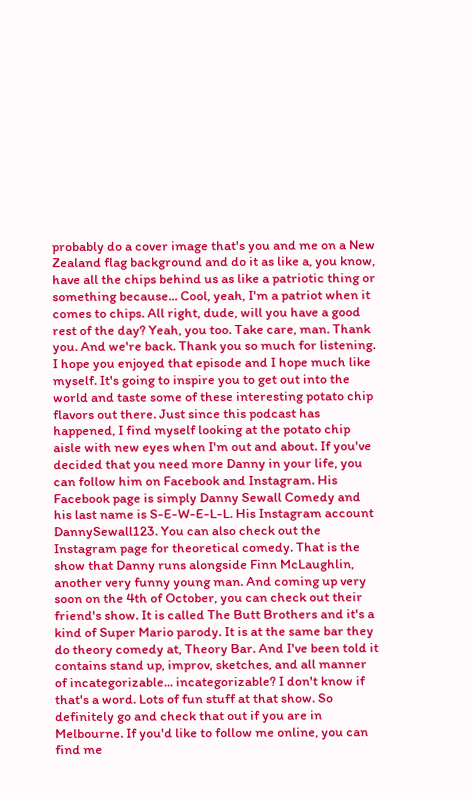probably do a cover image that's you and me on a New Zealand flag background and do it as like a, you know, have all the chips behind us as like a patriotic thing or something because... Cool, yeah, I'm a patriot when it comes to chips. All right, dude, will you have a good rest of the day? Yeah, you too. Take care, man. Thank you. And we're back. Thank you so much for listening. I hope you enjoyed that episode and I hope much like myself. It's going to inspire you to get out into the world and taste some of these interesting potato chip flavors out there. Just since this podcast has happened, I find myself looking at the potato chip aisle with new eyes when I'm out and about. If you've decided that you need more Danny in your life, you can follow him on Facebook and Instagram. His Facebook page is simply Danny Sewall Comedy and his last name is S-E-W-E-L-L. His Instagram account DannySewall123. You can also check out the Instagram page for theoretical comedy. That is the show that Danny runs alongside Finn McLaughlin, another very funny young man. And coming up very soon on the 4th of October, you can check out their friend's show. It is called The Butt Brothers and it's a kind of Super Mario parody. It is at the same bar they do theory comedy at, Theory Bar. And I've been told it contains stand up, improv, sketches, and all manner of incategorizable... incategorizable? I don't know if that's a word. Lots of fun stuff at that show. So definitely go and check that out if you are in Melbourne. If you'd like to follow me online, you can find me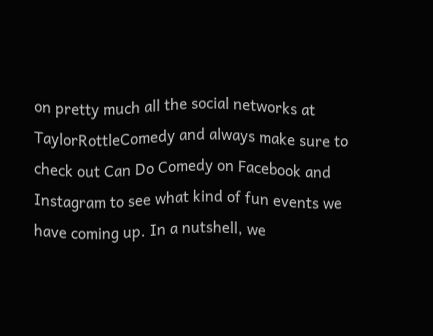on pretty much all the social networks at TaylorRottleComedy and always make sure to check out Can Do Comedy on Facebook and Instagram to see what kind of fun events we have coming up. In a nutshell, we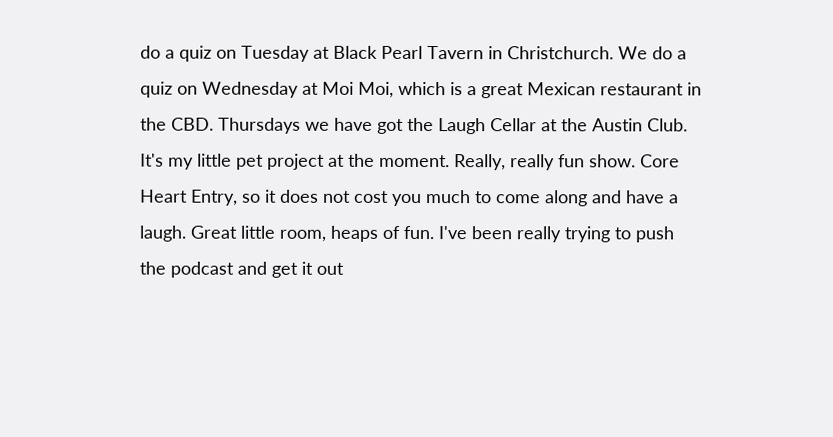do a quiz on Tuesday at Black Pearl Tavern in Christchurch. We do a quiz on Wednesday at Moi Moi, which is a great Mexican restaurant in the CBD. Thursdays we have got the Laugh Cellar at the Austin Club. It's my little pet project at the moment. Really, really fun show. Core Heart Entry, so it does not cost you much to come along and have a laugh. Great little room, heaps of fun. I've been really trying to push the podcast and get it out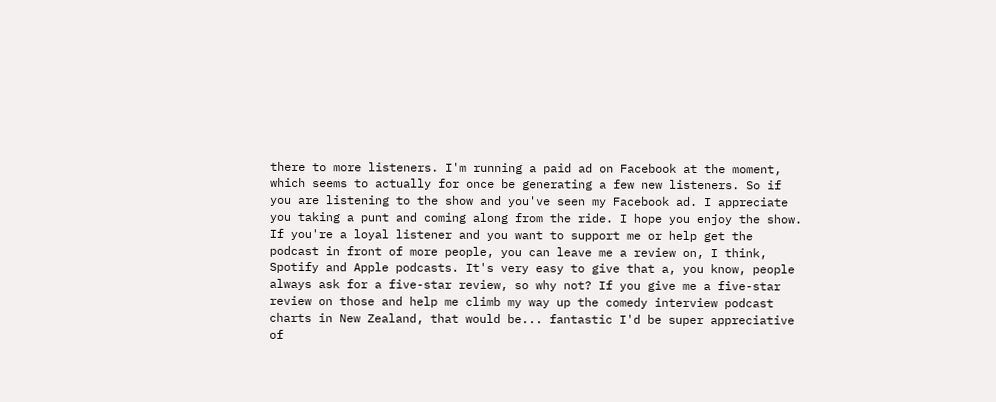there to more listeners. I'm running a paid ad on Facebook at the moment, which seems to actually for once be generating a few new listeners. So if you are listening to the show and you've seen my Facebook ad. I appreciate you taking a punt and coming along from the ride. I hope you enjoy the show. If you're a loyal listener and you want to support me or help get the podcast in front of more people, you can leave me a review on, I think, Spotify and Apple podcasts. It's very easy to give that a, you know, people always ask for a five-star review, so why not? If you give me a five-star review on those and help me climb my way up the comedy interview podcast charts in New Zealand, that would be... fantastic I'd be super appreciative of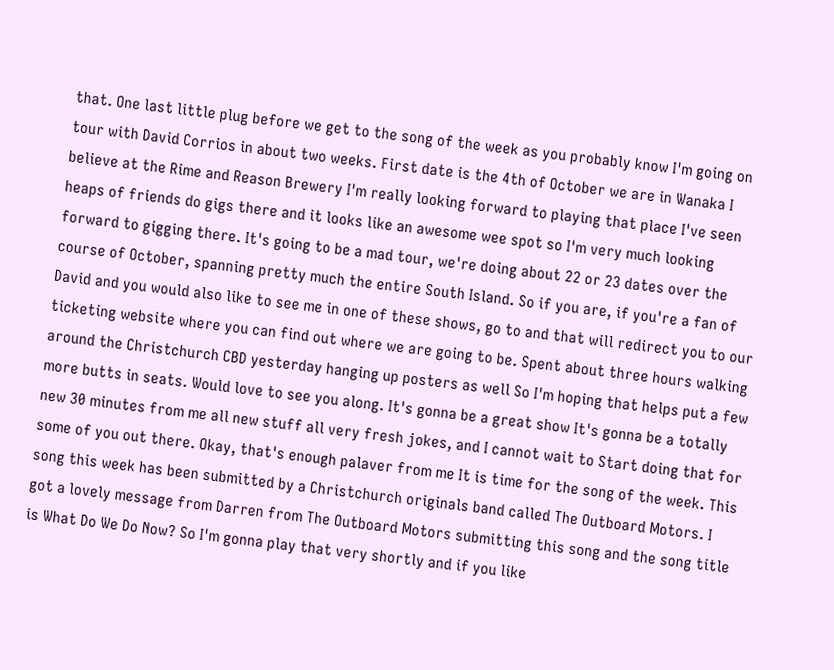that. One last little plug before we get to the song of the week as you probably know I'm going on tour with David Corrios in about two weeks. First date is the 4th of October we are in Wanaka I believe at the Rime and Reason Brewery I'm really looking forward to playing that place I've seen heaps of friends do gigs there and it looks like an awesome wee spot so I'm very much looking forward to gigging there. It's going to be a mad tour, we're doing about 22 or 23 dates over the course of October, spanning pretty much the entire South Island. So if you are, if you're a fan of David and you would also like to see me in one of these shows, go to and that will redirect you to our ticketing website where you can find out where we are going to be. Spent about three hours walking around the Christchurch CBD yesterday hanging up posters as well So I'm hoping that helps put a few more butts in seats. Would love to see you along. It's gonna be a great show It's gonna be a totally new 30 minutes from me all new stuff all very fresh jokes, and I cannot wait to Start doing that for some of you out there. Okay, that's enough palaver from me It is time for the song of the week. This song this week has been submitted by a Christchurch originals band called The Outboard Motors. I got a lovely message from Darren from The Outboard Motors submitting this song and the song title is What Do We Do Now? So I'm gonna play that very shortly and if you like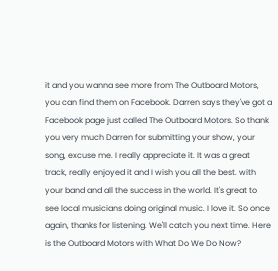it and you wanna see more from The Outboard Motors, you can find them on Facebook. Darren says they've got a Facebook page just called The Outboard Motors. So thank you very much Darren for submitting your show, your song, excuse me. I really appreciate it. It was a great track, really enjoyed it and I wish you all the best. with your band and all the success in the world. It's great to see local musicians doing original music. I love it. So once again, thanks for listening. We'll catch you next time. Here is the Outboard Motors with What Do We Do Now?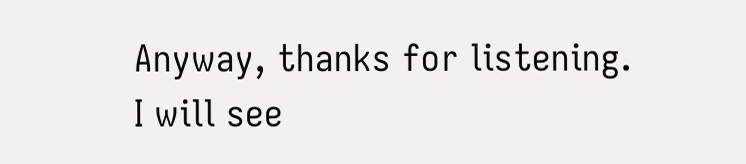Anyway, thanks for listening. I will see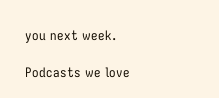you next week.

Podcasts we love